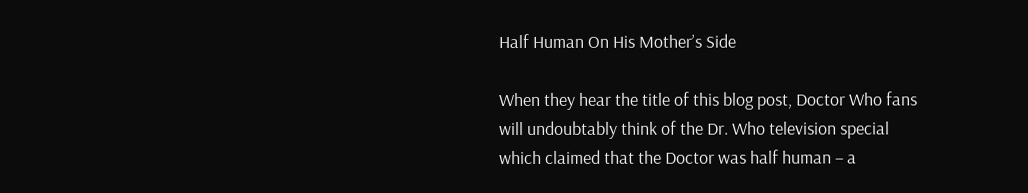Half Human On His Mother’s Side

When they hear the title of this blog post, Doctor Who fans will undoubtably think of the Dr. Who television special which claimed that the Doctor was half human – a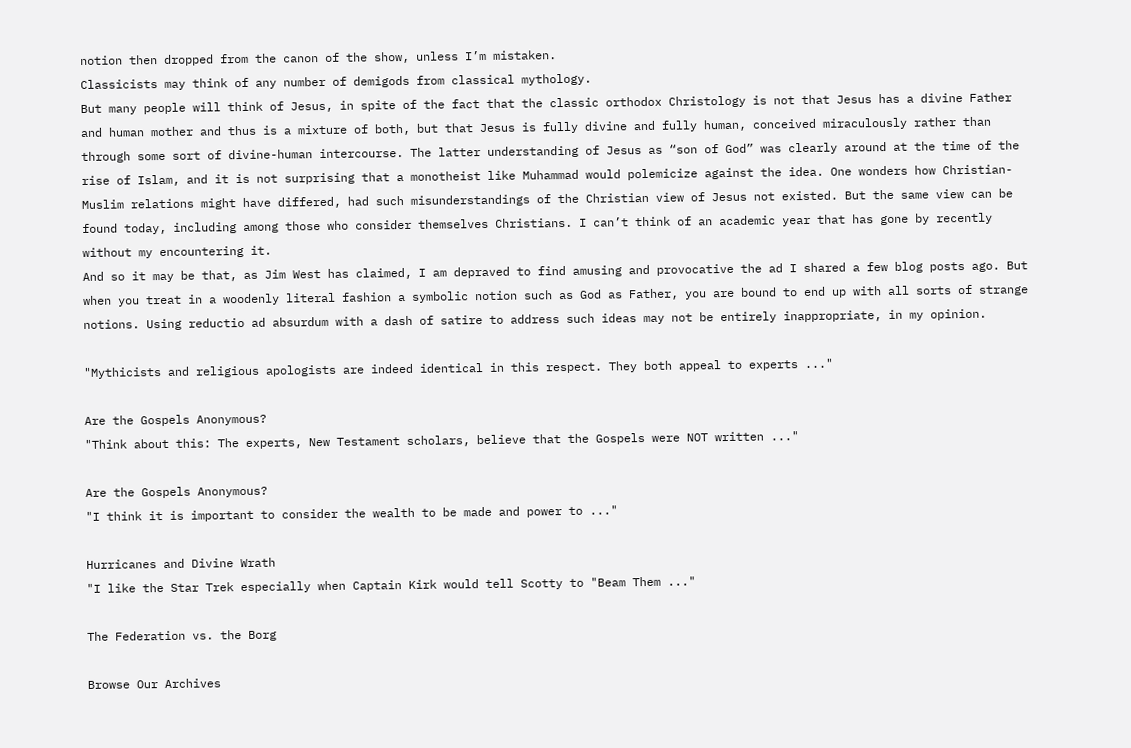notion then dropped from the canon of the show, unless I’m mistaken.
Classicists may think of any number of demigods from classical mythology.
But many people will think of Jesus, in spite of the fact that the classic orthodox Christology is not that Jesus has a divine Father and human mother and thus is a mixture of both, but that Jesus is fully divine and fully human, conceived miraculously rather than through some sort of divine-human intercourse. The latter understanding of Jesus as “son of God” was clearly around at the time of the rise of Islam, and it is not surprising that a monotheist like Muhammad would polemicize against the idea. One wonders how Christian-Muslim relations might have differed, had such misunderstandings of the Christian view of Jesus not existed. But the same view can be found today, including among those who consider themselves Christians. I can’t think of an academic year that has gone by recently without my encountering it.
And so it may be that, as Jim West has claimed, I am depraved to find amusing and provocative the ad I shared a few blog posts ago. But when you treat in a woodenly literal fashion a symbolic notion such as God as Father, you are bound to end up with all sorts of strange notions. Using reductio ad absurdum with a dash of satire to address such ideas may not be entirely inappropriate, in my opinion.

"Mythicists and religious apologists are indeed identical in this respect. They both appeal to experts ..."

Are the Gospels Anonymous?
"Think about this: The experts, New Testament scholars, believe that the Gospels were NOT written ..."

Are the Gospels Anonymous?
"I think it is important to consider the wealth to be made and power to ..."

Hurricanes and Divine Wrath
"I like the Star Trek especially when Captain Kirk would tell Scotty to "Beam Them ..."

The Federation vs. the Borg

Browse Our Archives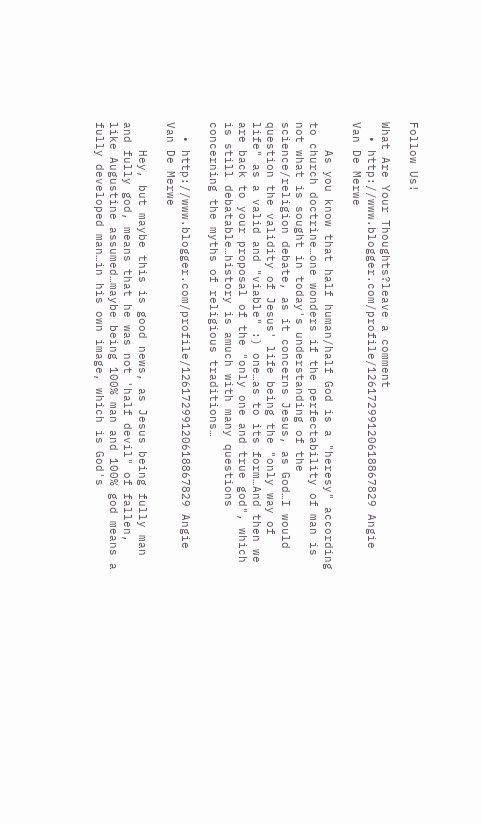Follow Us!

What Are Your Thoughts?leave a comment
  • http://www.blogger.com/profile/12617299120618867829 Angie Van De Merwe

    As you know that half human/half God is a "heresy" according to church doctrine…one wonders if the perfectability of man is not what is sought in today's understanding of the science/religion debate, as it concerns Jesus, as God…I would question the validity of Jesus' life being the "only way of life" as a valid and "viable" :) one…as to its form…And then we are back to your proposal of the "only one and true god", which is still debatable…history is amuch with many questions concerning the myths of religious traditions…

  • http://www.blogger.com/profile/12617299120618867829 Angie Van De Merwe

    Hey, but maybe this is good news, as Jesus being fully man and fully god, means that he was not 'half devil" of fallen, like Augustine assumed…maybe being 100% man and 100% god means a fully developed man…in his own image, which is God's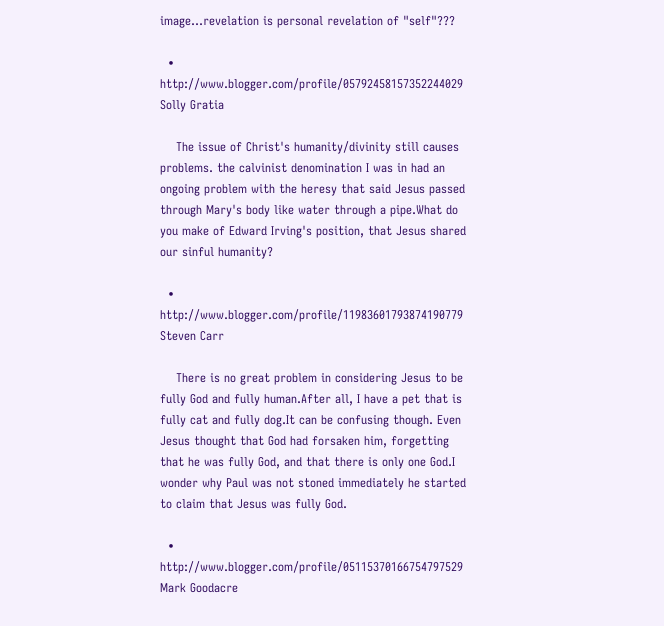image…revelation is personal revelation of "self"???

  • http://www.blogger.com/profile/05792458157352244029 Solly Gratia

    The issue of Christ's humanity/divinity still causes problems. the calvinist denomination I was in had an ongoing problem with the heresy that said Jesus passed through Mary's body like water through a pipe.What do you make of Edward Irving's position, that Jesus shared our sinful humanity?

  • http://www.blogger.com/profile/11983601793874190779 Steven Carr

    There is no great problem in considering Jesus to be fully God and fully human.After all, I have a pet that is fully cat and fully dog.It can be confusing though. Even Jesus thought that God had forsaken him, forgetting that he was fully God, and that there is only one God.I wonder why Paul was not stoned immediately he started to claim that Jesus was fully God.

  • http://www.blogger.com/profile/05115370166754797529 Mark Goodacre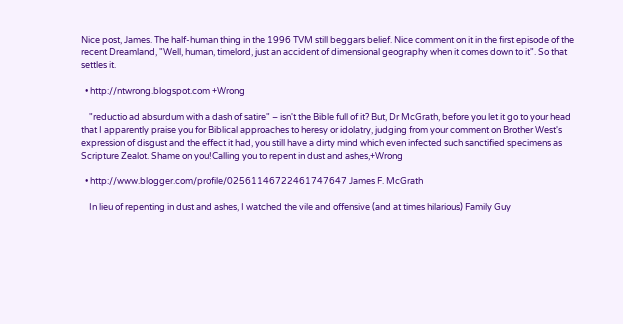Nice post, James. The half-human thing in the 1996 TVM still beggars belief. Nice comment on it in the first episode of the recent Dreamland, "Well, human, timelord, just an accident of dimensional geography when it comes down to it". So that settles it.

  • http://ntwrong.blogspot.com +Wrong

    "reductio ad absurdum with a dash of satire" – isn't the Bible full of it? But, Dr McGrath, before you let it go to your head that I apparently praise you for Biblical approaches to heresy or idolatry, judging from your comment on Brother West's expression of disgust and the effect it had, you still have a dirty mind which even infected such sanctified specimens as Scripture Zealot. Shame on you!Calling you to repent in dust and ashes,+Wrong

  • http://www.blogger.com/profile/02561146722461747647 James F. McGrath

    In lieu of repenting in dust and ashes, I watched the vile and offensive (and at times hilarious) Family Guy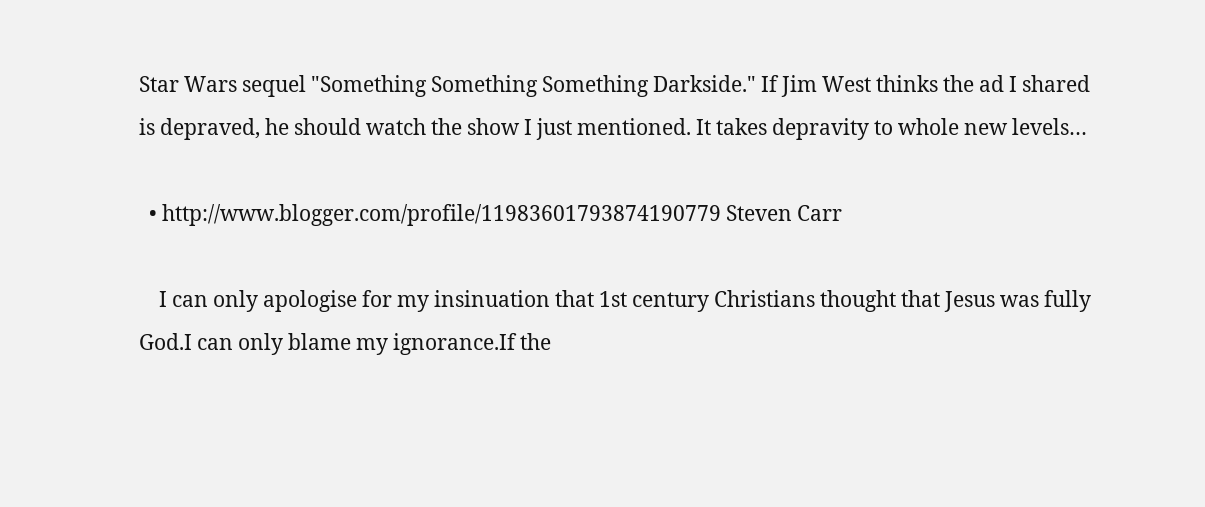Star Wars sequel "Something Something Something Darkside." If Jim West thinks the ad I shared is depraved, he should watch the show I just mentioned. It takes depravity to whole new levels…

  • http://www.blogger.com/profile/11983601793874190779 Steven Carr

    I can only apologise for my insinuation that 1st century Christians thought that Jesus was fully God.I can only blame my ignorance.If the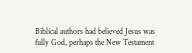Biblical authors had believed Jesus was fully God, perhaps the New Testament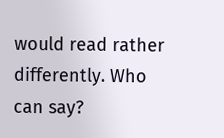would read rather differently. Who can say?